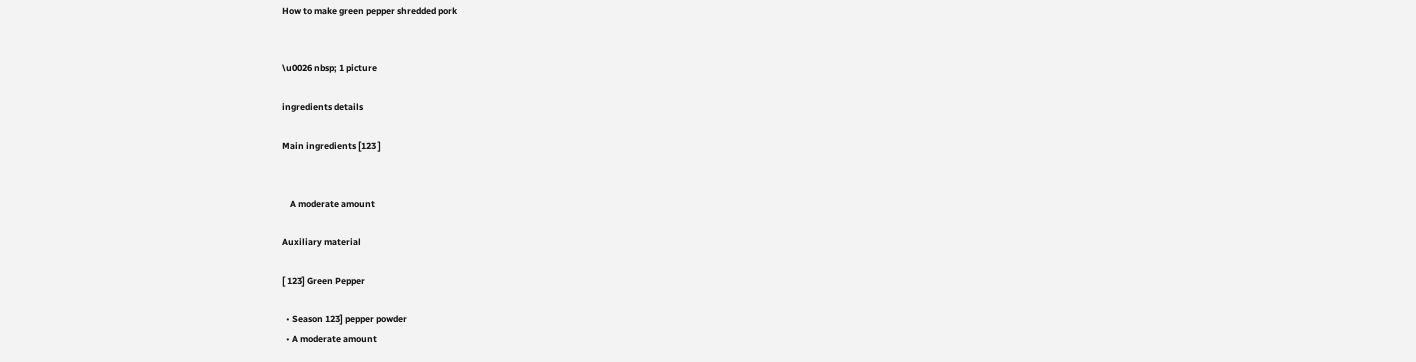How to make green pepper shredded pork


\u0026 nbsp; 1 picture

ingredients details

Main ingredients [123 ]


    A moderate amount

Auxiliary material

[ 123] Green Pepper

  • Season 123] pepper powder
  • A moderate amount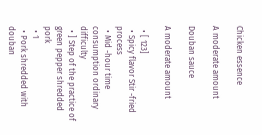Chicken essence

A moderate amount

Douban sauce

A moderate amount

  • [ 123]
  • Spicy flavor Stir -fried process
  • Mid -hour time consumption ordinary difficulty
  • ] Step of the practice of green pepper shredded pork
  • 1
  • Pork shredded with douban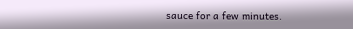sauce for a few minutes.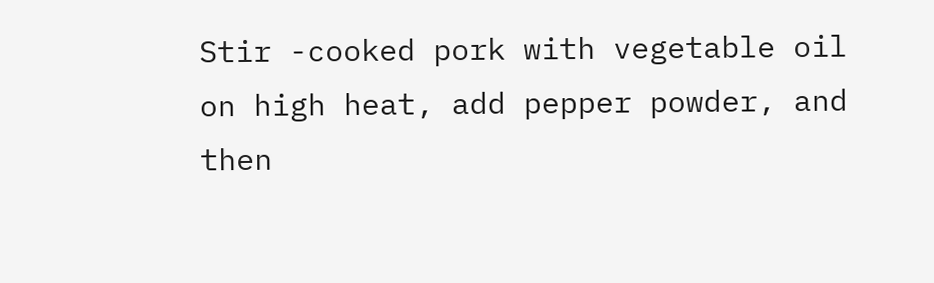Stir -cooked pork with vegetable oil on high heat, add pepper powder, and then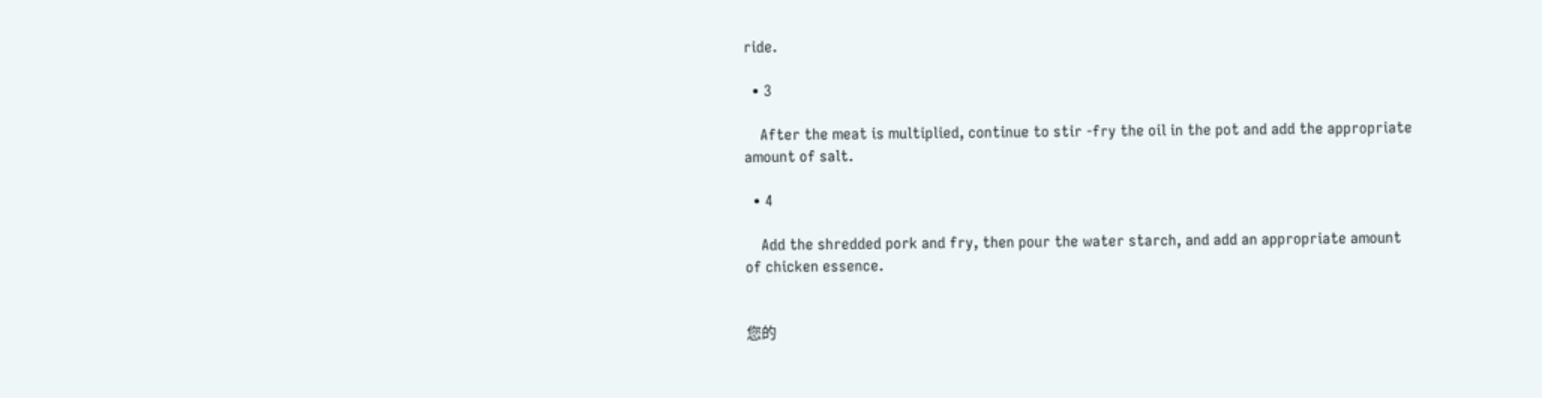ride.

  • 3

    After the meat is multiplied, continue to stir -fry the oil in the pot and add the appropriate amount of salt.

  • 4

    Add the shredded pork and fry, then pour the water starch, and add an appropriate amount of chicken essence.


您的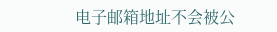电子邮箱地址不会被公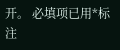开。 必填项已用*标注